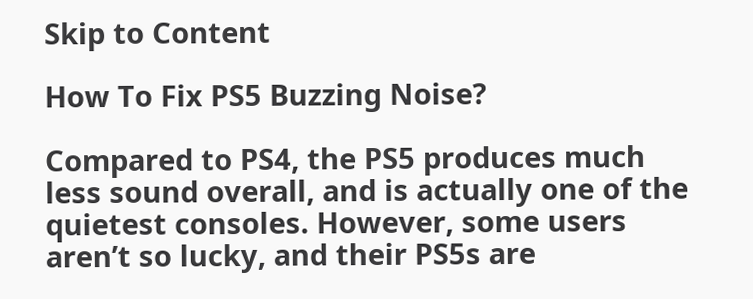Skip to Content

How To Fix PS5 Buzzing Noise?

Compared to PS4, the PS5 produces much less sound overall, and is actually one of the quietest consoles. However, some users aren’t so lucky, and their PS5s are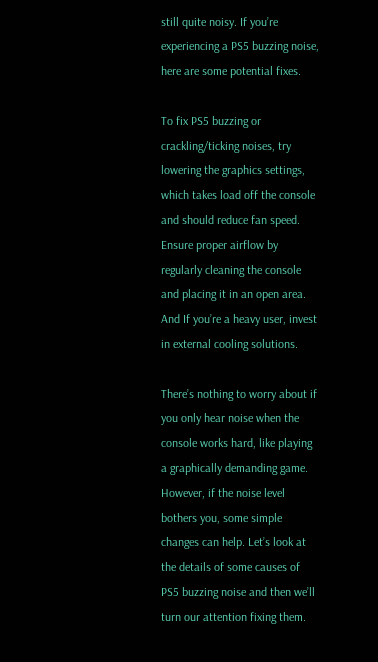still quite noisy. If you’re experiencing a PS5 buzzing noise, here are some potential fixes.

To fix PS5 buzzing or crackling/ticking noises, try lowering the graphics settings, which takes load off the console and should reduce fan speed. Ensure proper airflow by regularly cleaning the console and placing it in an open area. And If you’re a heavy user, invest in external cooling solutions.

There’s nothing to worry about if you only hear noise when the console works hard, like playing a graphically demanding game. However, if the noise level bothers you, some simple changes can help. Let’s look at the details of some causes of PS5 buzzing noise and then we’ll turn our attention fixing them.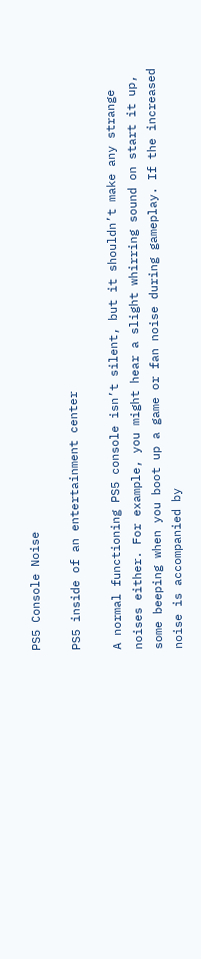PS5 Console Noise

PS5 inside of an entertainment center

A normal functioning PS5 console isn’t silent, but it shouldn’t make any strange noises either. For example, you might hear a slight whirring sound on start it up, some beeping when you boot up a game or fan noise during gameplay. If the increased noise is accompanied by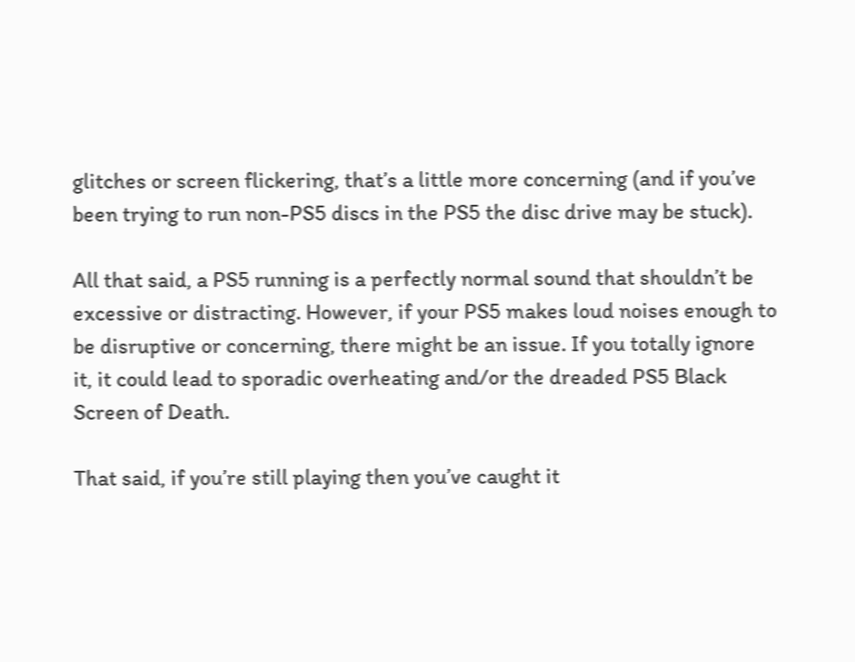glitches or screen flickering, that’s a little more concerning (and if you’ve been trying to run non-PS5 discs in the PS5 the disc drive may be stuck).

All that said, a PS5 running is a perfectly normal sound that shouldn’t be excessive or distracting. However, if your PS5 makes loud noises enough to be disruptive or concerning, there might be an issue. If you totally ignore it, it could lead to sporadic overheating and/or the dreaded PS5 Black Screen of Death.

That said, if you’re still playing then you’ve caught it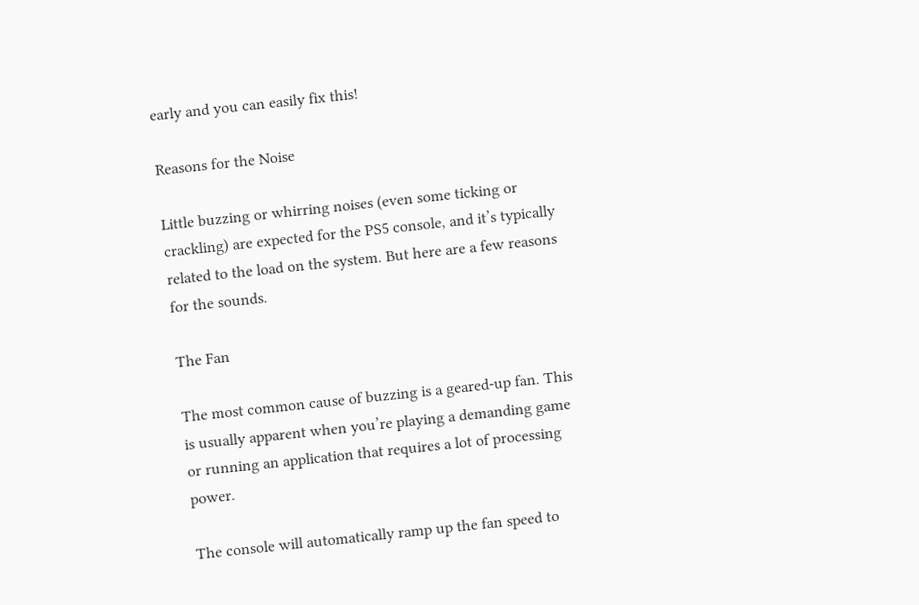early and you can easily fix this!

Reasons for the Noise

Little buzzing or whirring noises (even some ticking or crackling) are expected for the PS5 console, and it’s typically related to the load on the system. But here are a few reasons for the sounds.

The Fan

The most common cause of buzzing is a geared-up fan. This is usually apparent when you’re playing a demanding game or running an application that requires a lot of processing power.

The console will automatically ramp up the fan speed to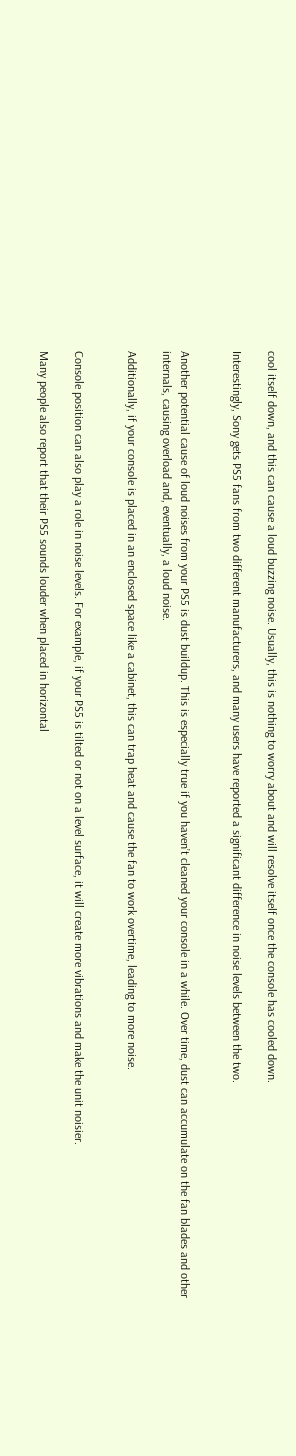cool itself down, and this can cause a loud buzzing noise. Usually, this is nothing to worry about and will resolve itself once the console has cooled down.

Interestingly, Sony gets PS5 fans from two different manufacturers, and many users have reported a significant difference in noise levels between the two.


Another potential cause of loud noises from your PS5 is dust buildup. This is especially true if you haven’t cleaned your console in a while. Over time, dust can accumulate on the fan blades and other internals, causing overload and, eventually, a loud noise.

Additionally, if your console is placed in an enclosed space like a cabinet, this can trap heat and cause the fan to work overtime, leading to more noise.


Console position can also play a role in noise levels. For example, if your PS5 is tilted or not on a level surface, it will create more vibrations and make the unit noisier.

Many people also report that their PS5 sounds louder when placed in horizontal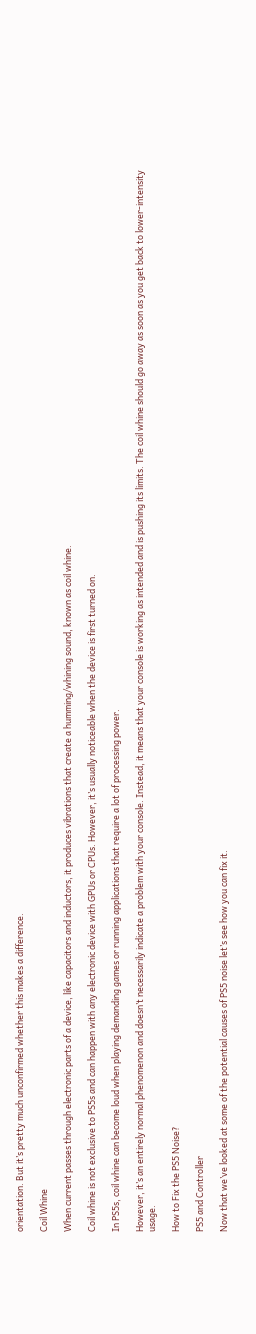orientation. But it’s pretty much unconfirmed whether this makes a difference.

Coil Whine

When current passes through electronic parts of a device, like capacitors and inductors, it produces vibrations that create a humming/whining sound, known as coil whine.

Coil whine is not exclusive to PS5s and can happen with any electronic device with GPUs or CPUs. However, it’s usually noticeable when the device is first turned on.

In PS5s, coil whine can become loud when playing demanding games or running applications that require a lot of processing power.

However, it’s an entirely normal phenomenon and doesn’t necessarily indicate a problem with your console. Instead, it means that your console is working as intended and is pushing its limits. The coil whine should go away as soon as you get back to lower-intensity usage.

How to Fix the PS5 Noise?

PS5 and Controller

Now that we’ve looked at some of the potential causes of PS5 noise let’s see how you can fix it.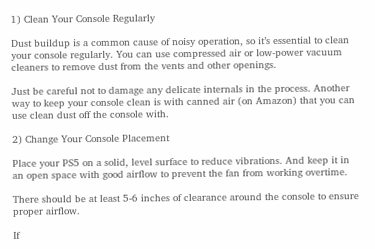1) Clean Your Console Regularly

Dust buildup is a common cause of noisy operation, so it’s essential to clean your console regularly. You can use compressed air or low-power vacuum cleaners to remove dust from the vents and other openings.

Just be careful not to damage any delicate internals in the process. Another way to keep your console clean is with canned air (on Amazon) that you can use clean dust off the console with.

2) Change Your Console Placement

Place your PS5 on a solid, level surface to reduce vibrations. And keep it in an open space with good airflow to prevent the fan from working overtime.

There should be at least 5-6 inches of clearance around the console to ensure proper airflow.

If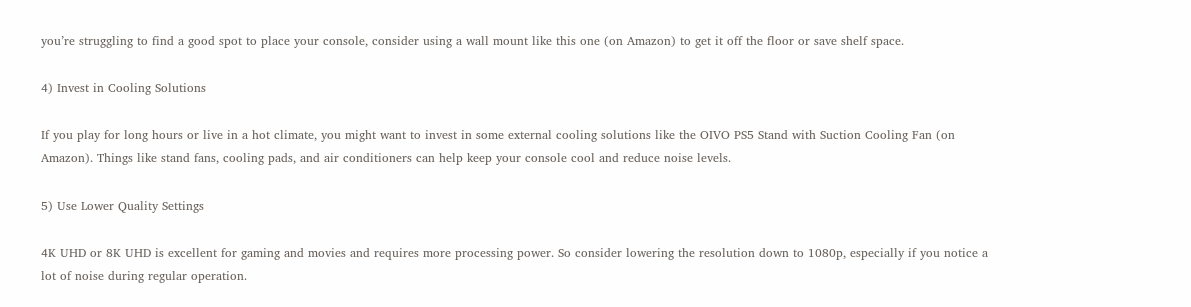you’re struggling to find a good spot to place your console, consider using a wall mount like this one (on Amazon) to get it off the floor or save shelf space.

4) Invest in Cooling Solutions

If you play for long hours or live in a hot climate, you might want to invest in some external cooling solutions like the OIVO PS5 Stand with Suction Cooling Fan (on Amazon). Things like stand fans, cooling pads, and air conditioners can help keep your console cool and reduce noise levels.

5) Use Lower Quality Settings

4K UHD or 8K UHD is excellent for gaming and movies and requires more processing power. So consider lowering the resolution down to 1080p, especially if you notice a lot of noise during regular operation.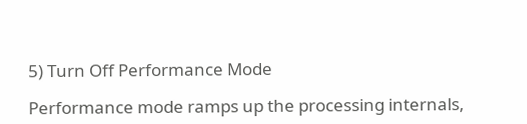5) Turn Off Performance Mode

Performance mode ramps up the processing internals,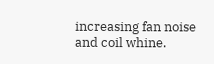increasing fan noise and coil whine.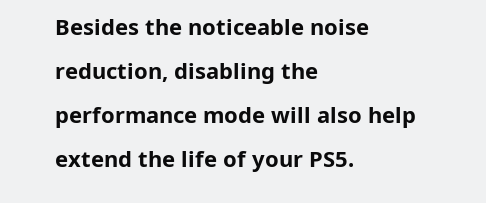Besides the noticeable noise reduction, disabling the performance mode will also help extend the life of your PS5.